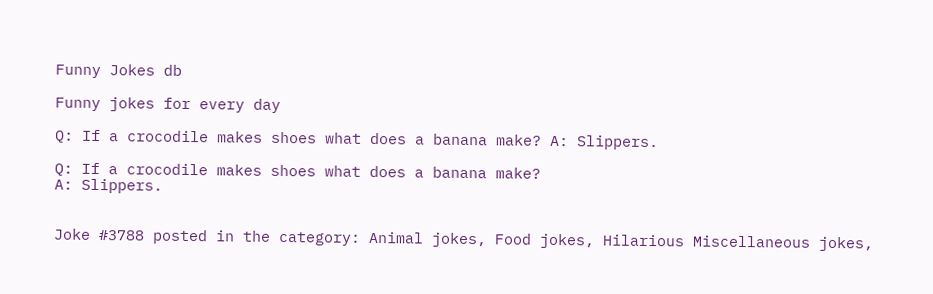Funny Jokes db

Funny jokes for every day

Q: If a crocodile makes shoes what does a banana make? A: Slippers.

Q: If a crocodile makes shoes what does a banana make?
A: Slippers.


Joke #3788 posted in the category: Animal jokes, Food jokes, Hilarious Miscellaneous jokes,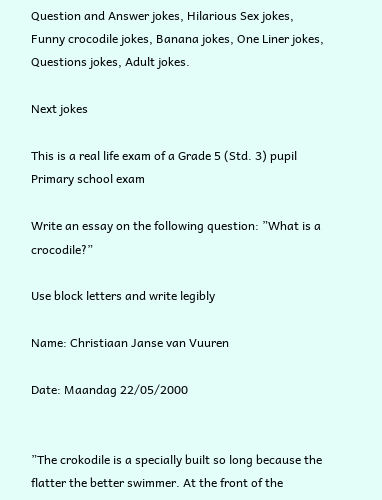Question and Answer jokes, Hilarious Sex jokes, Funny crocodile jokes, Banana jokes, One Liner jokes, Questions jokes, Adult jokes.

Next jokes

This is a real life exam of a Grade 5 (Std. 3) pupil Primary school exam

Write an essay on the following question: ”What is a crocodile?”

Use block letters and write legibly

Name: Christiaan Janse van Vuuren

Date: Maandag 22/05/2000


”The crokodile is a specially built so long because the flatter the better swimmer. At the front of the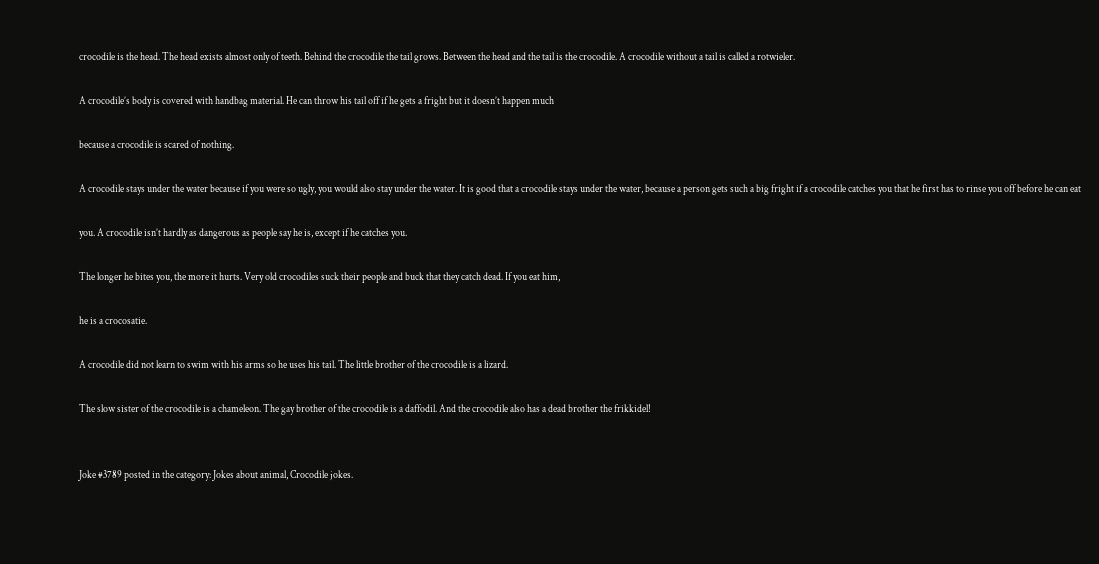crocodile is the head. The head exists almost only of teeth. Behind the crocodile the tail grows. Between the head and the tail is the crocodile. A crocodile without a tail is called a rotwieler.

A crocodile’s body is covered with handbag material. He can throw his tail off if he gets a fright but it doesn’t happen much

because a crocodile is scared of nothing.

A crocodile stays under the water because if you were so ugly, you would also stay under the water. It is good that a crocodile stays under the water, because a person gets such a big fright if a crocodile catches you that he first has to rinse you off before he can eat

you. A crocodile isn’t hardly as dangerous as people say he is, except if he catches you.

The longer he bites you, the more it hurts. Very old crocodiles suck their people and buck that they catch dead. If you eat him,

he is a crocosatie.

A crocodile did not learn to swim with his arms so he uses his tail. The little brother of the crocodile is a lizard.

The slow sister of the crocodile is a chameleon. The gay brother of the crocodile is a daffodil. And the crocodile also has a dead brother the frikkidel!


Joke #3789 posted in the category: Jokes about animal, Crocodile jokes.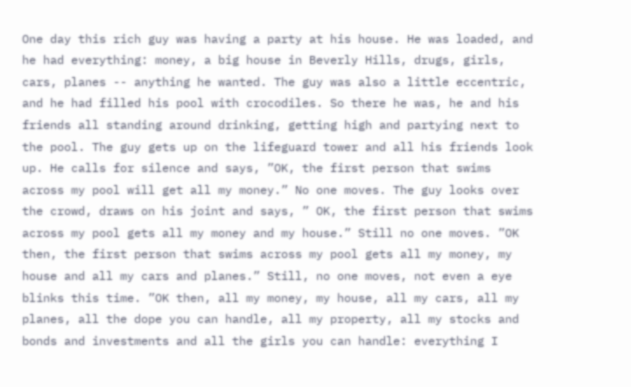One day this rich guy was having a party at his house. He was loaded, and he had everything: money, a big house in Beverly Hills, drugs, girls, cars, planes -- anything he wanted. The guy was also a little eccentric, and he had filled his pool with crocodiles. So there he was, he and his friends all standing around drinking, getting high and partying next to the pool. The guy gets up on the lifeguard tower and all his friends look up. He calls for silence and says, ”OK, the first person that swims across my pool will get all my money.” No one moves. The guy looks over the crowd, draws on his joint and says, ” OK, the first person that swims across my pool gets all my money and my house.” Still no one moves. ”OK then, the first person that swims across my pool gets all my money, my house and all my cars and planes.” Still, no one moves, not even a eye blinks this time. ”OK then, all my money, my house, all my cars, all my planes, all the dope you can handle, all my property, all my stocks and bonds and investments and all the girls you can handle: everything I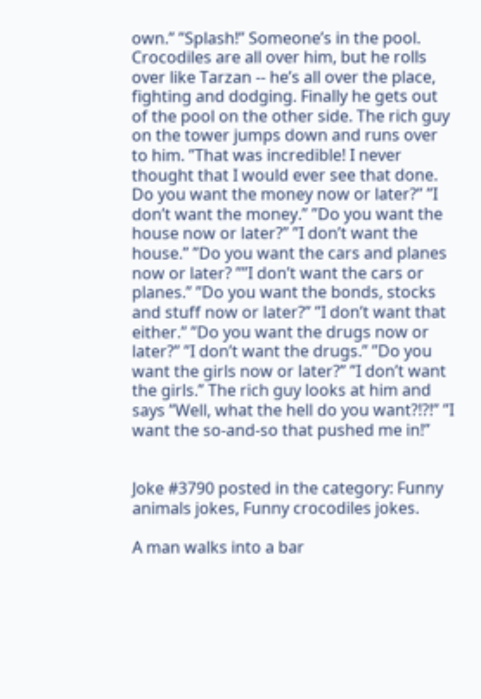own.” ”Splash!” Someone’s in the pool. Crocodiles are all over him, but he rolls over like Tarzan -- he’s all over the place, fighting and dodging. Finally he gets out of the pool on the other side. The rich guy on the tower jumps down and runs over to him. ”That was incredible! I never thought that I would ever see that done. Do you want the money now or later?” ”I don’t want the money.” ”Do you want the house now or later?” ”I don’t want the house.” ”Do you want the cars and planes now or later? ””I don’t want the cars or planes.” ”Do you want the bonds, stocks and stuff now or later?” ”I don’t want that either.” ”Do you want the drugs now or later?” ”I don’t want the drugs.” ”Do you want the girls now or later?” ”I don’t want the girls.” The rich guy looks at him and says ”Well, what the hell do you want?!?!” ”I want the so-and-so that pushed me in!”


Joke #3790 posted in the category: Funny animals jokes, Funny crocodiles jokes.

A man walks into a bar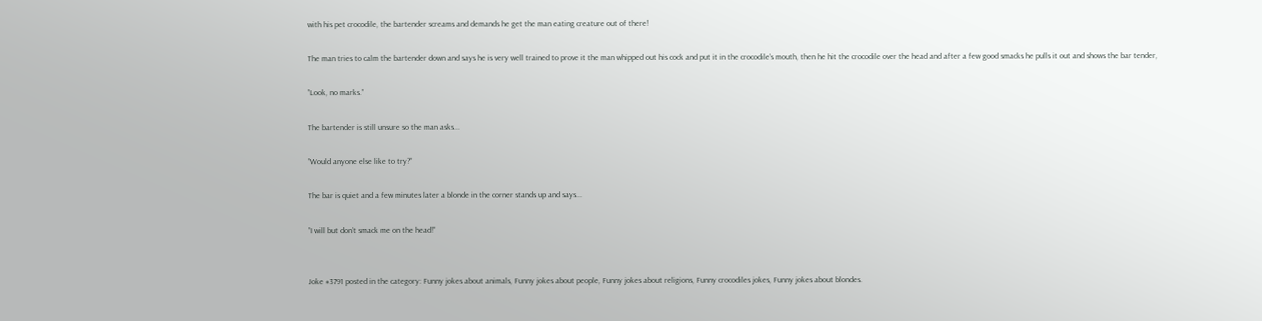with his pet crocodile, the bartender screams and demands he get the man eating creature out of there!

The man tries to calm the bartender down and says he is very well trained to prove it the man whipped out his cock and put it in the crocodile’s mouth, then he hit the crocodile over the head and after a few good smacks he pulls it out and shows the bar tender,

”Look, no marks.”

The bartender is still unsure so the man asks...

”Would anyone else like to try?”

The bar is quiet and a few minutes later a blonde in the corner stands up and says...

”I will but don’t smack me on the head!”


Joke #3791 posted in the category: Funny jokes about animals, Funny jokes about people, Funny jokes about religions, Funny crocodiles jokes, Funny jokes about blondes.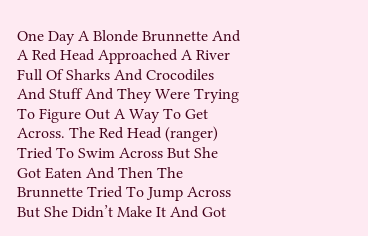One Day A Blonde Brunnette And A Red Head Approached A River Full Of Sharks And Crocodiles And Stuff And They Were Trying To Figure Out A Way To Get Across. The Red Head (ranger) Tried To Swim Across But She Got Eaten And Then The Brunnette Tried To Jump Across But She Didn’t Make It And Got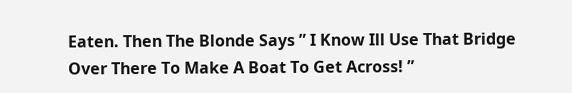Eaten. Then The Blonde Says ” I Know Ill Use That Bridge Over There To Make A Boat To Get Across! ”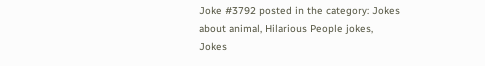Joke #3792 posted in the category: Jokes about animal, Hilarious People jokes, Jokes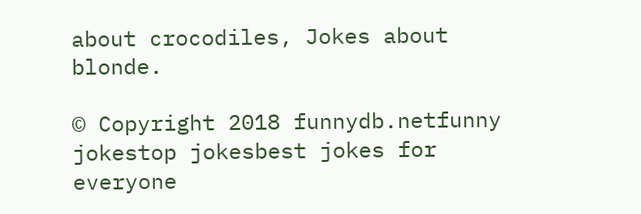about crocodiles, Jokes about blonde.

© Copyright 2018 funnydb.netfunny jokestop jokesbest jokes for everyone